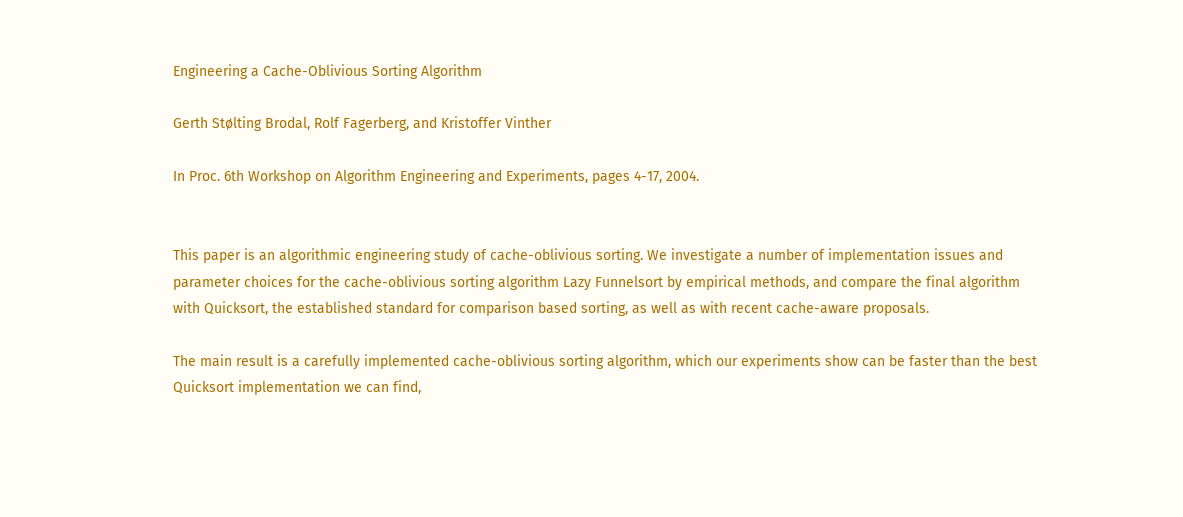Engineering a Cache-Oblivious Sorting Algorithm

Gerth Stølting Brodal, Rolf Fagerberg, and Kristoffer Vinther

In Proc. 6th Workshop on Algorithm Engineering and Experiments, pages 4-17, 2004.


This paper is an algorithmic engineering study of cache-oblivious sorting. We investigate a number of implementation issues and parameter choices for the cache-oblivious sorting algorithm Lazy Funnelsort by empirical methods, and compare the final algorithm with Quicksort, the established standard for comparison based sorting, as well as with recent cache-aware proposals.

The main result is a carefully implemented cache-oblivious sorting algorithm, which our experiments show can be faster than the best Quicksort implementation we can find,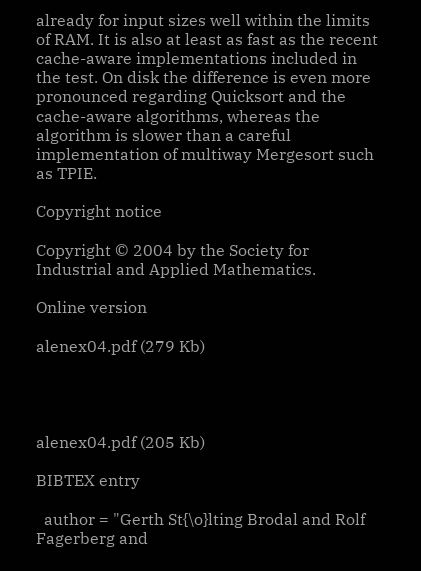already for input sizes well within the limits of RAM. It is also at least as fast as the recent cache-aware implementations included in the test. On disk the difference is even more pronounced regarding Quicksort and the cache-aware algorithms, whereas the algorithm is slower than a careful implementation of multiway Mergesort such as TPIE.

Copyright notice

Copyright © 2004 by the Society for Industrial and Applied Mathematics.

Online version

alenex04.pdf (279 Kb)




alenex04.pdf (205 Kb)

BIBTEX entry

  author = "Gerth St{\o}lting Brodal and Rolf Fagerberg and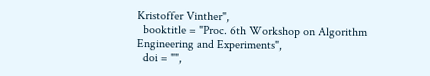Kristoffer Vinther",
  booktitle = "Proc. 6th Workshop on Algorithm Engineering and Experiments",
  doi = "",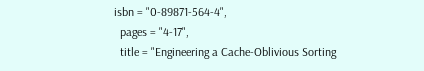isbn = "0-89871-564-4",
  pages = "4-17",
  title = "Engineering a Cache-Oblivious Sorting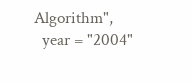Algorithm",
  year = "2004"